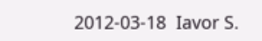2012-03-18  Iavor S.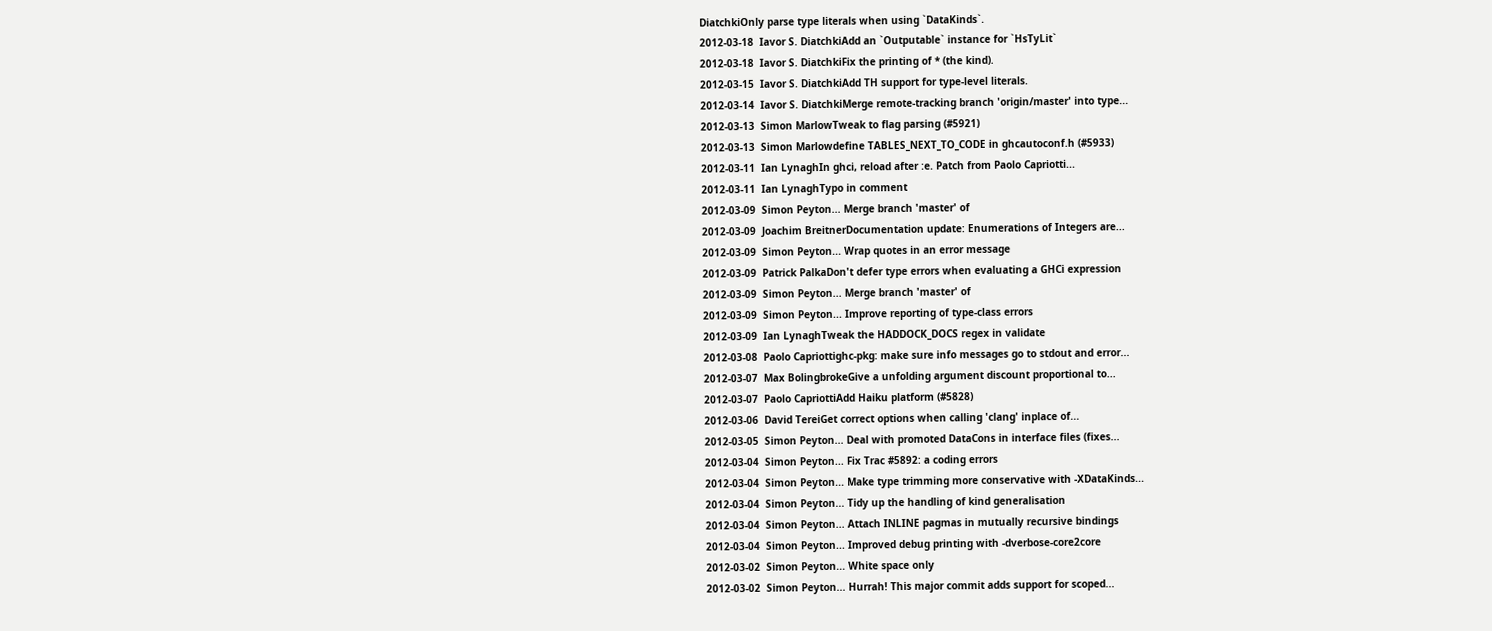DiatchkiOnly parse type literals when using `DataKinds`.
2012-03-18  Iavor S. DiatchkiAdd an `Outputable` instance for `HsTyLit`
2012-03-18  Iavor S. DiatchkiFix the printing of * (the kind).
2012-03-15  Iavor S. DiatchkiAdd TH support for type-level literals.
2012-03-14  Iavor S. DiatchkiMerge remote-tracking branch 'origin/master' into type...
2012-03-13  Simon MarlowTweak to flag parsing (#5921)
2012-03-13  Simon Marlowdefine TABLES_NEXT_TO_CODE in ghcautoconf.h (#5933)
2012-03-11  Ian LynaghIn ghci, reload after :e. Patch from Paolo Capriotti...
2012-03-11  Ian LynaghTypo in comment
2012-03-09  Simon Peyton... Merge branch 'master' of
2012-03-09  Joachim BreitnerDocumentation update: Enumerations of Integers are...
2012-03-09  Simon Peyton... Wrap quotes in an error message
2012-03-09  Patrick PalkaDon't defer type errors when evaluating a GHCi expression
2012-03-09  Simon Peyton... Merge branch 'master' of
2012-03-09  Simon Peyton... Improve reporting of type-class errors
2012-03-09  Ian LynaghTweak the HADDOCK_DOCS regex in validate
2012-03-08  Paolo Capriottighc-pkg: make sure info messages go to stdout and error...
2012-03-07  Max BolingbrokeGive a unfolding argument discount proportional to...
2012-03-07  Paolo CapriottiAdd Haiku platform (#5828)
2012-03-06  David TereiGet correct options when calling 'clang' inplace of...
2012-03-05  Simon Peyton... Deal with promoted DataCons in interface files (fixes...
2012-03-04  Simon Peyton... Fix Trac #5892: a coding errors
2012-03-04  Simon Peyton... Make type trimming more conservative with -XDataKinds...
2012-03-04  Simon Peyton... Tidy up the handling of kind generalisation
2012-03-04  Simon Peyton... Attach INLINE pagmas in mutually recursive bindings
2012-03-04  Simon Peyton... Improved debug printing with -dverbose-core2core
2012-03-02  Simon Peyton... White space only
2012-03-02  Simon Peyton... Hurrah! This major commit adds support for scoped...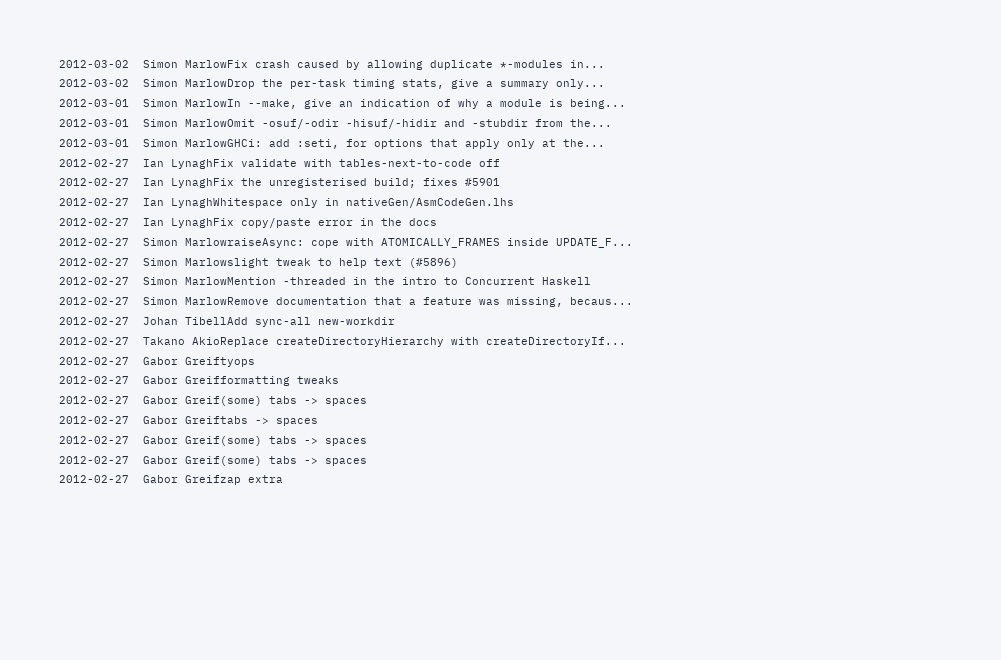2012-03-02  Simon MarlowFix crash caused by allowing duplicate *-modules in...
2012-03-02  Simon MarlowDrop the per-task timing stats, give a summary only...
2012-03-01  Simon MarlowIn --make, give an indication of why a module is being...
2012-03-01  Simon MarlowOmit -osuf/-odir -hisuf/-hidir and -stubdir from the...
2012-03-01  Simon MarlowGHCi: add :seti, for options that apply only at the...
2012-02-27  Ian LynaghFix validate with tables-next-to-code off
2012-02-27  Ian LynaghFix the unregisterised build; fixes #5901
2012-02-27  Ian LynaghWhitespace only in nativeGen/AsmCodeGen.lhs
2012-02-27  Ian LynaghFix copy/paste error in the docs
2012-02-27  Simon MarlowraiseAsync: cope with ATOMICALLY_FRAMES inside UPDATE_F...
2012-02-27  Simon Marlowslight tweak to help text (#5896)
2012-02-27  Simon MarlowMention -threaded in the intro to Concurrent Haskell
2012-02-27  Simon MarlowRemove documentation that a feature was missing, becaus...
2012-02-27  Johan TibellAdd sync-all new-workdir
2012-02-27  Takano AkioReplace createDirectoryHierarchy with createDirectoryIf...
2012-02-27  Gabor Greiftyops
2012-02-27  Gabor Greifformatting tweaks
2012-02-27  Gabor Greif(some) tabs -> spaces
2012-02-27  Gabor Greiftabs -> spaces
2012-02-27  Gabor Greif(some) tabs -> spaces
2012-02-27  Gabor Greif(some) tabs -> spaces
2012-02-27  Gabor Greifzap extra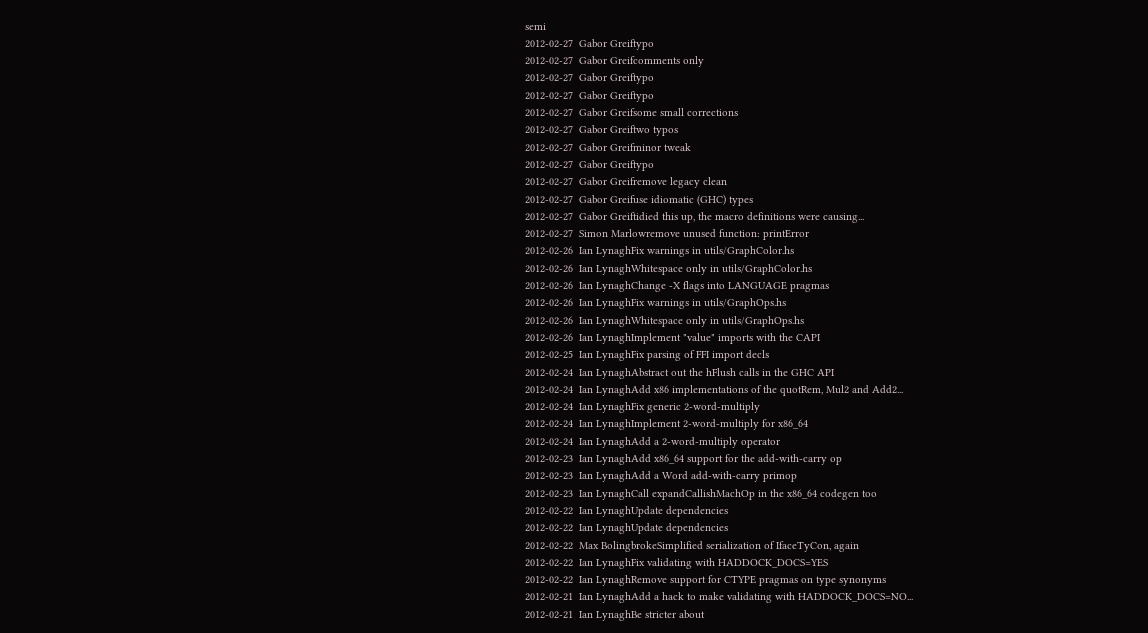semi
2012-02-27  Gabor Greiftypo
2012-02-27  Gabor Greifcomments only
2012-02-27  Gabor Greiftypo
2012-02-27  Gabor Greiftypo
2012-02-27  Gabor Greifsome small corrections
2012-02-27  Gabor Greiftwo typos
2012-02-27  Gabor Greifminor tweak
2012-02-27  Gabor Greiftypo
2012-02-27  Gabor Greifremove legacy clean
2012-02-27  Gabor Greifuse idiomatic (GHC) types
2012-02-27  Gabor Greiftidied this up, the macro definitions were causing...
2012-02-27  Simon Marlowremove unused function: printError
2012-02-26  Ian LynaghFix warnings in utils/GraphColor.hs
2012-02-26  Ian LynaghWhitespace only in utils/GraphColor.hs
2012-02-26  Ian LynaghChange -X flags into LANGUAGE pragmas
2012-02-26  Ian LynaghFix warnings in utils/GraphOps.hs
2012-02-26  Ian LynaghWhitespace only in utils/GraphOps.hs
2012-02-26  Ian LynaghImplement "value" imports with the CAPI
2012-02-25  Ian LynaghFix parsing of FFI import decls
2012-02-24  Ian LynaghAbstract out the hFlush calls in the GHC API
2012-02-24  Ian LynaghAdd x86 implementations of the quotRem, Mul2 and Add2...
2012-02-24  Ian LynaghFix generic 2-word-multiply
2012-02-24  Ian LynaghImplement 2-word-multiply for x86_64
2012-02-24  Ian LynaghAdd a 2-word-multiply operator
2012-02-23  Ian LynaghAdd x86_64 support for the add-with-carry op
2012-02-23  Ian LynaghAdd a Word add-with-carry primop
2012-02-23  Ian LynaghCall expandCallishMachOp in the x86_64 codegen too
2012-02-22  Ian LynaghUpdate dependencies
2012-02-22  Ian LynaghUpdate dependencies
2012-02-22  Max BolingbrokeSimplified serialization of IfaceTyCon, again
2012-02-22  Ian LynaghFix validating with HADDOCK_DOCS=YES
2012-02-22  Ian LynaghRemove support for CTYPE pragmas on type synonyms
2012-02-21  Ian LynaghAdd a hack to make validating with HADDOCK_DOCS=NO...
2012-02-21  Ian LynaghBe stricter about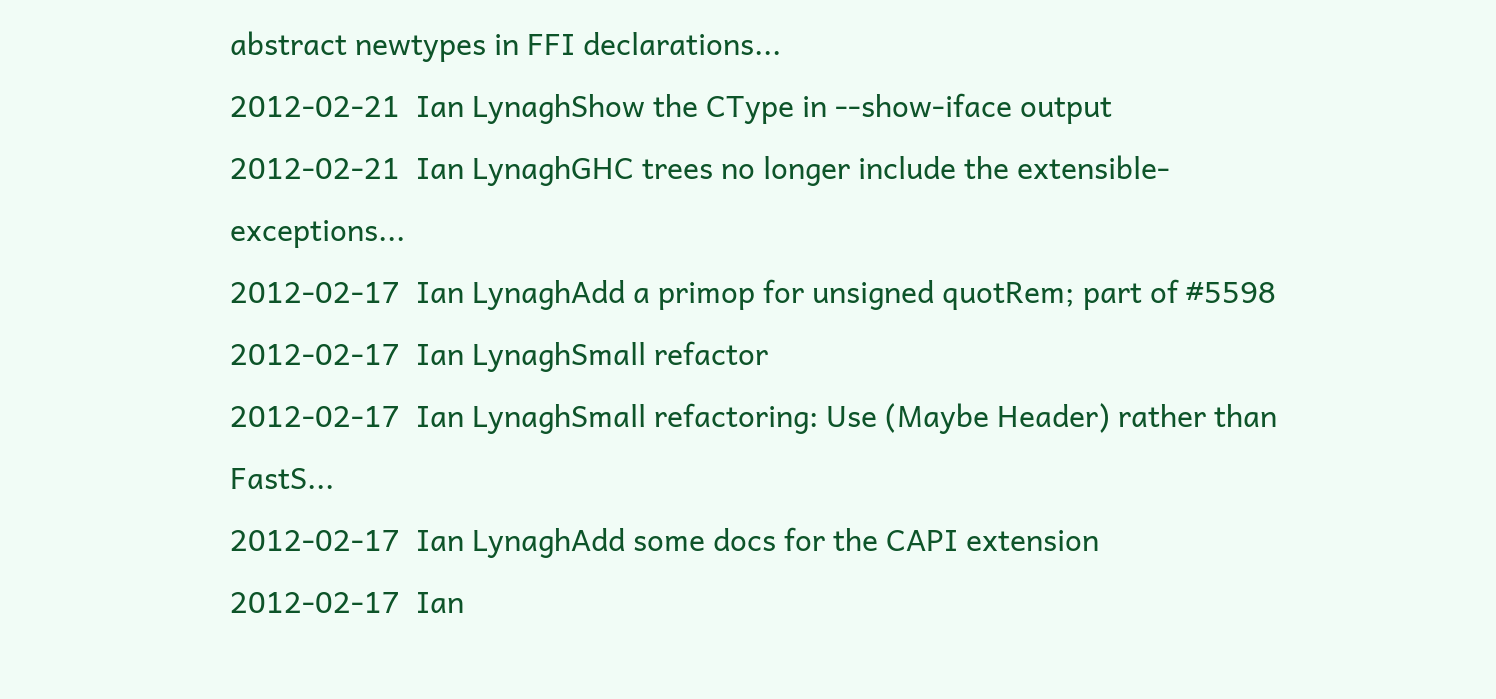abstract newtypes in FFI declarations...
2012-02-21  Ian LynaghShow the CType in --show-iface output
2012-02-21  Ian LynaghGHC trees no longer include the extensible-exceptions...
2012-02-17  Ian LynaghAdd a primop for unsigned quotRem; part of #5598
2012-02-17  Ian LynaghSmall refactor
2012-02-17  Ian LynaghSmall refactoring: Use (Maybe Header) rather than FastS...
2012-02-17  Ian LynaghAdd some docs for the CAPI extension
2012-02-17  Ian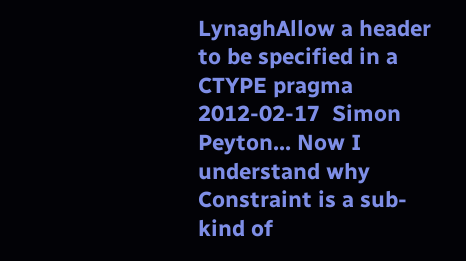LynaghAllow a header to be specified in a CTYPE pragma
2012-02-17  Simon Peyton... Now I understand why Constraint is a sub-kind of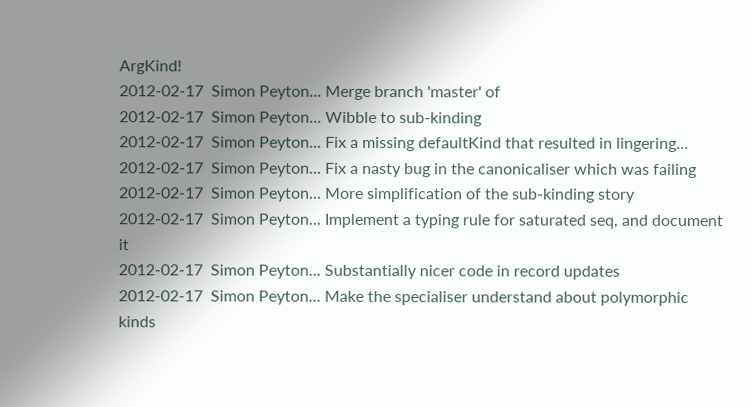ArgKind!
2012-02-17  Simon Peyton... Merge branch 'master' of
2012-02-17  Simon Peyton... Wibble to sub-kinding
2012-02-17  Simon Peyton... Fix a missing defaultKind that resulted in lingering...
2012-02-17  Simon Peyton... Fix a nasty bug in the canonicaliser which was failing
2012-02-17  Simon Peyton... More simplification of the sub-kinding story
2012-02-17  Simon Peyton... Implement a typing rule for saturated seq, and document it
2012-02-17  Simon Peyton... Substantially nicer code in record updates
2012-02-17  Simon Peyton... Make the specialiser understand about polymorphic kinds